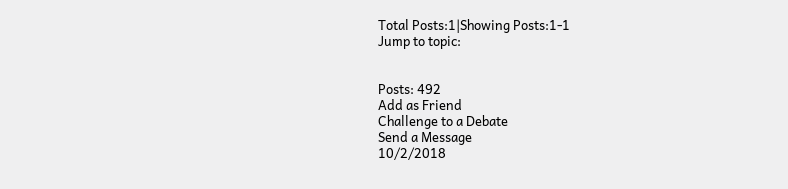Total Posts:1|Showing Posts:1-1
Jump to topic:


Posts: 492
Add as Friend
Challenge to a Debate
Send a Message
10/2/2018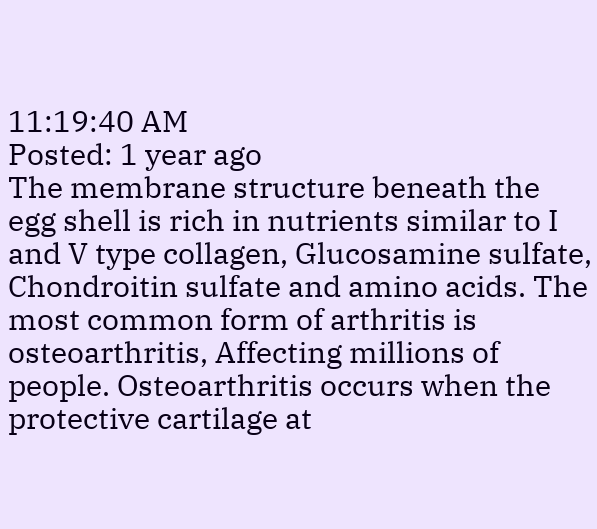11:19:40 AM
Posted: 1 year ago
The membrane structure beneath the egg shell is rich in nutrients similar to I and V type collagen, Glucosamine sulfate, Chondroitin sulfate and amino acids. The most common form of arthritis is osteoarthritis, Affecting millions of people. Osteoarthritis occurs when the protective cartilage at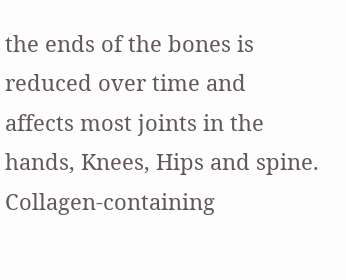the ends of the bones is reduced over time and affects most joints in the hands, Knees, Hips and spine. Collagen-containing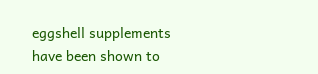eggshell supplements have been shown to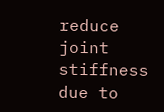reduce joint stiffness due to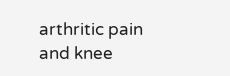arthritic pain and knee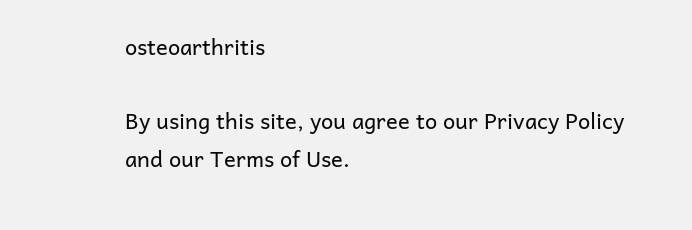osteoarthritis

By using this site, you agree to our Privacy Policy and our Terms of Use.